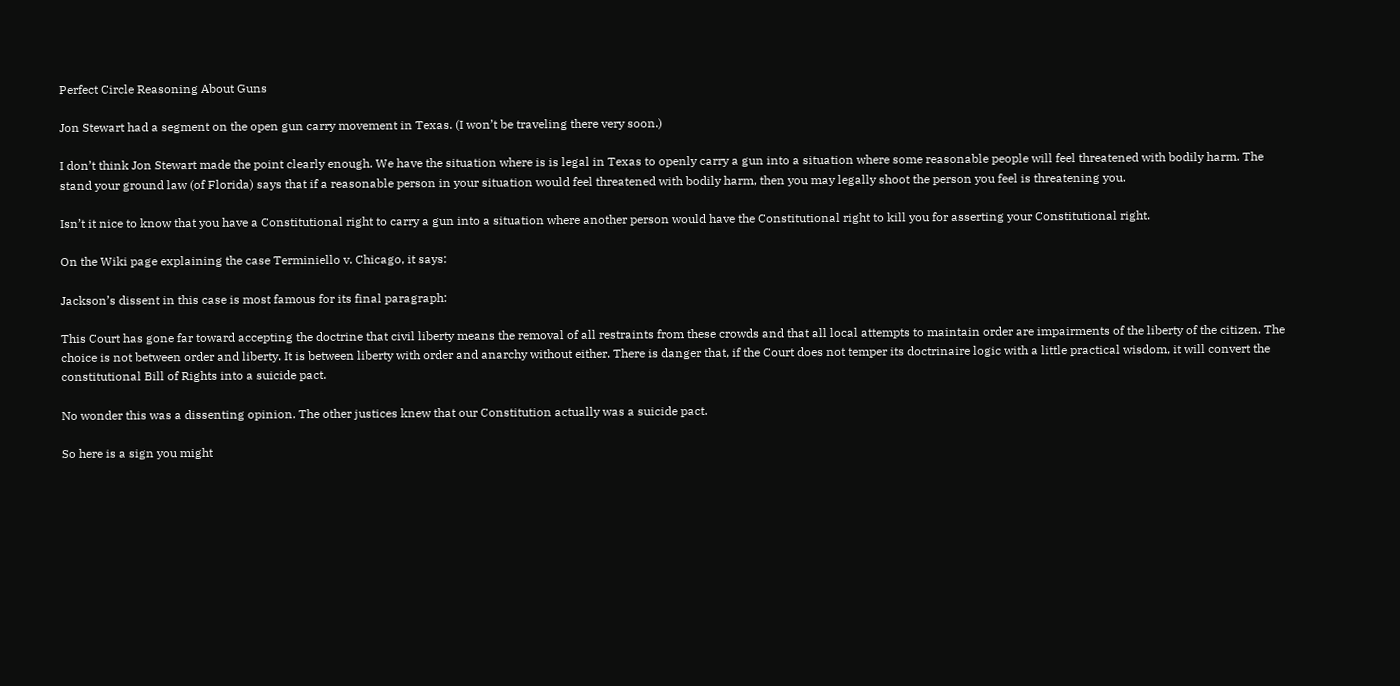Perfect Circle Reasoning About Guns

Jon Stewart had a segment on the open gun carry movement in Texas. (I won’t be traveling there very soon.)

I don’t think Jon Stewart made the point clearly enough. We have the situation where is is legal in Texas to openly carry a gun into a situation where some reasonable people will feel threatened with bodily harm. The stand your ground law (of Florida) says that if a reasonable person in your situation would feel threatened with bodily harm, then you may legally shoot the person you feel is threatening you.

Isn’t it nice to know that you have a Constitutional right to carry a gun into a situation where another person would have the Constitutional right to kill you for asserting your Constitutional right.

On the Wiki page explaining the case Terminiello v. Chicago, it says:

Jackson’s dissent in this case is most famous for its final paragraph:

This Court has gone far toward accepting the doctrine that civil liberty means the removal of all restraints from these crowds and that all local attempts to maintain order are impairments of the liberty of the citizen. The choice is not between order and liberty. It is between liberty with order and anarchy without either. There is danger that, if the Court does not temper its doctrinaire logic with a little practical wisdom, it will convert the constitutional Bill of Rights into a suicide pact.

No wonder this was a dissenting opinion. The other justices knew that our Constitution actually was a suicide pact.

So here is a sign you might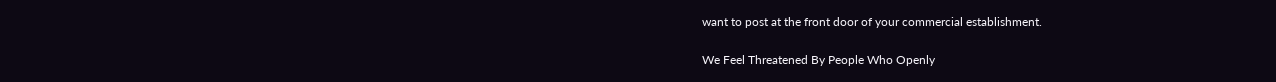want to post at the front door of your commercial establishment.

We Feel Threatened By People Who Openly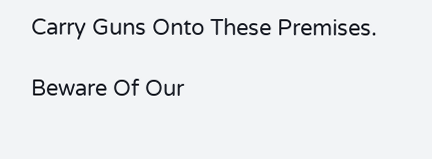Carry Guns Onto These Premises.

Beware Of Our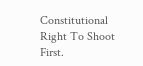Constitutional Right To Shoot First.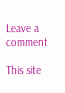Leave a comment

This site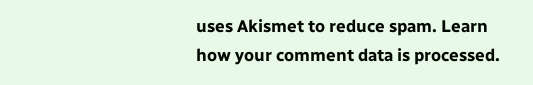uses Akismet to reduce spam. Learn how your comment data is processed.